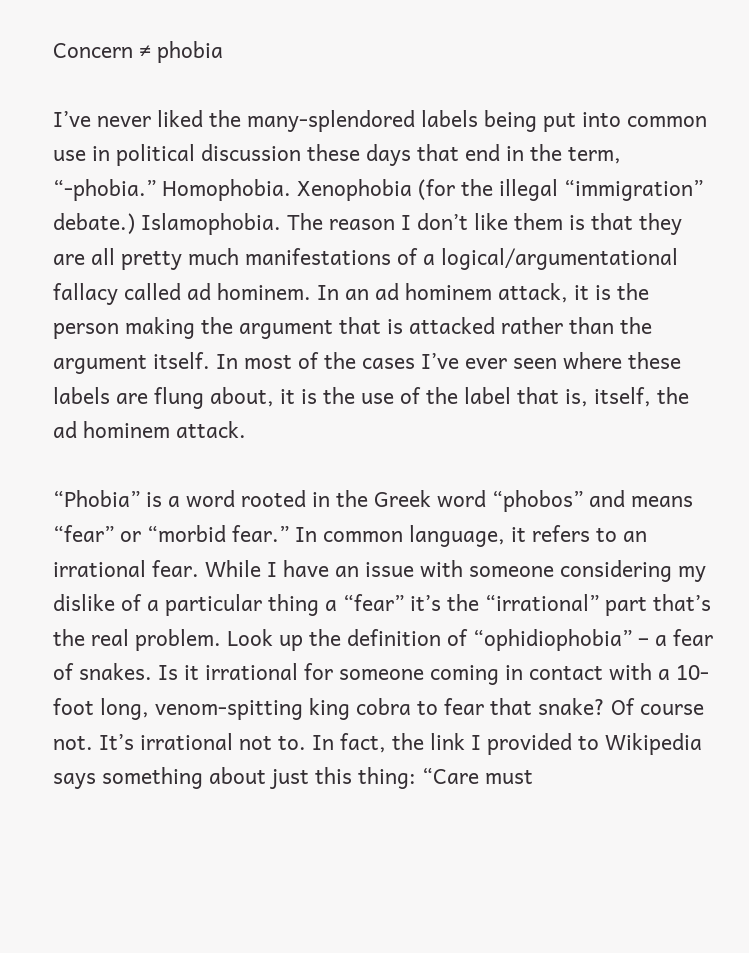Concern ≠ phobia

I’ve never liked the many-splendored labels being put into common use in political discussion these days that end in the term, “-phobia.” Homophobia. Xenophobia (for the illegal “immigration” debate.) Islamophobia. The reason I don’t like them is that they are all pretty much manifestations of a logical/argumentational fallacy called ad hominem. In an ad hominem attack, it is the person making the argument that is attacked rather than the argument itself. In most of the cases I’ve ever seen where these labels are flung about, it is the use of the label that is, itself, the ad hominem attack.

“Phobia” is a word rooted in the Greek word “phobos” and means “fear” or “morbid fear.” In common language, it refers to an irrational fear. While I have an issue with someone considering my dislike of a particular thing a “fear” it’s the “irrational” part that’s the real problem. Look up the definition of “ophidiophobia” – a fear of snakes. Is it irrational for someone coming in contact with a 10-foot long, venom-spitting king cobra to fear that snake? Of course not. It’s irrational not to. In fact, the link I provided to Wikipedia says something about just this thing: “Care must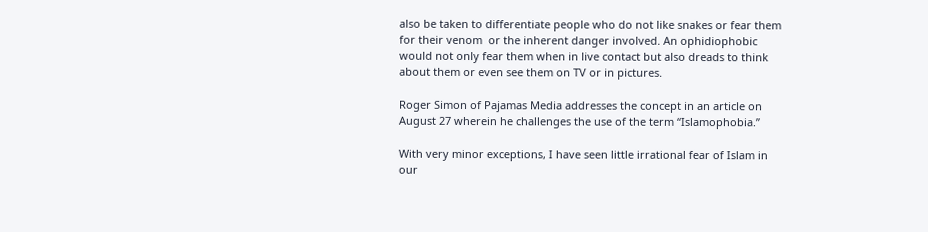also be taken to differentiate people who do not like snakes or fear them for their venom  or the inherent danger involved. An ophidiophobic would not only fear them when in live contact but also dreads to think about them or even see them on TV or in pictures.

Roger Simon of Pajamas Media addresses the concept in an article on August 27 wherein he challenges the use of the term “Islamophobia.”

With very minor exceptions, I have seen little irrational fear of Islam in our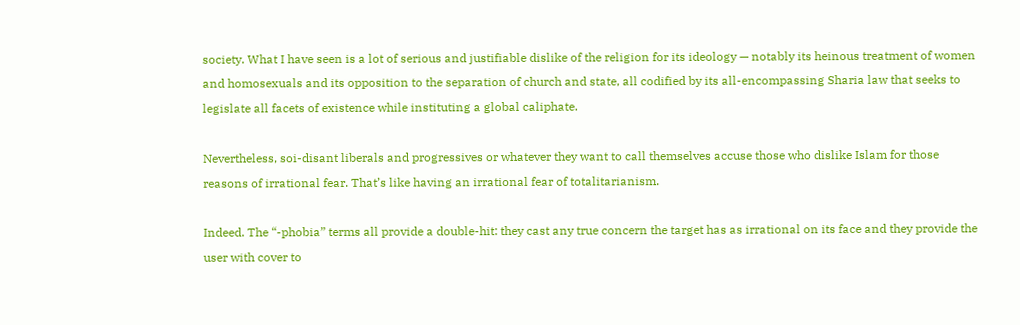society. What I have seen is a lot of serious and justifiable dislike of the religion for its ideology — notably its heinous treatment of women and homosexuals and its opposition to the separation of church and state, all codified by its all-encompassing Sharia law that seeks to legislate all facets of existence while instituting a global caliphate.

Nevertheless, soi-disant liberals and progressives or whatever they want to call themselves accuse those who dislike Islam for those reasons of irrational fear. That’s like having an irrational fear of totalitarianism.

Indeed. The “-phobia” terms all provide a double-hit: they cast any true concern the target has as irrational on its face and they provide the user with cover to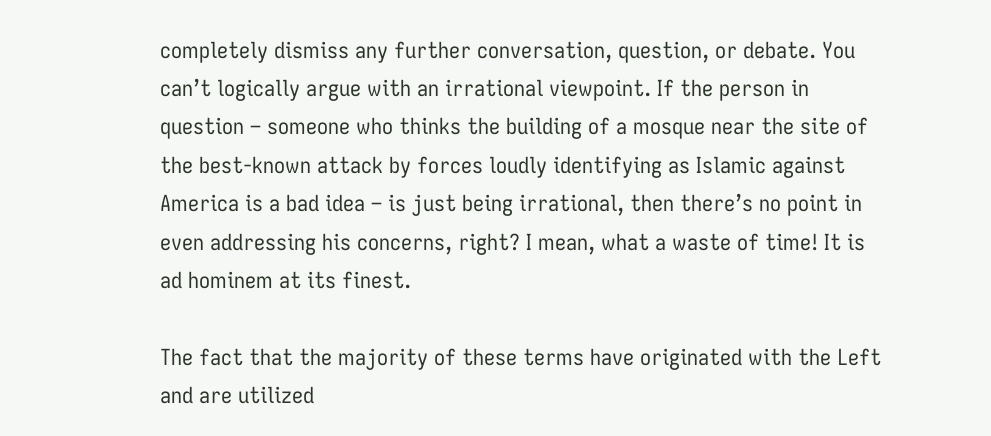completely dismiss any further conversation, question, or debate. You can’t logically argue with an irrational viewpoint. If the person in question – someone who thinks the building of a mosque near the site of the best-known attack by forces loudly identifying as Islamic against America is a bad idea – is just being irrational, then there’s no point in even addressing his concerns, right? I mean, what a waste of time! It is ad hominem at its finest.

The fact that the majority of these terms have originated with the Left and are utilized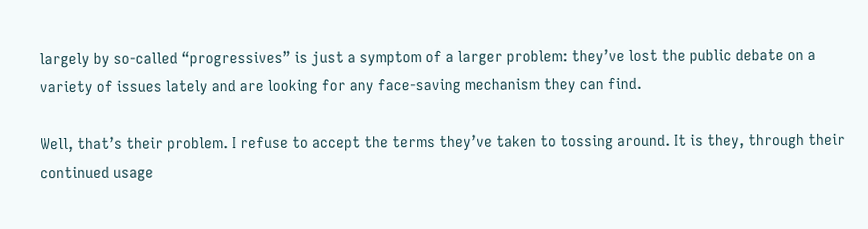largely by so-called “progressives” is just a symptom of a larger problem: they’ve lost the public debate on a variety of issues lately and are looking for any face-saving mechanism they can find.

Well, that’s their problem. I refuse to accept the terms they’ve taken to tossing around. It is they, through their continued usage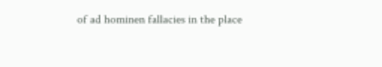of ad hominen fallacies in the place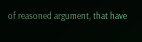of reasoned argument, that have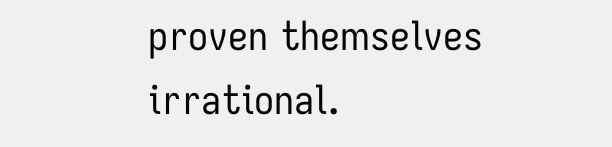proven themselves irrational.